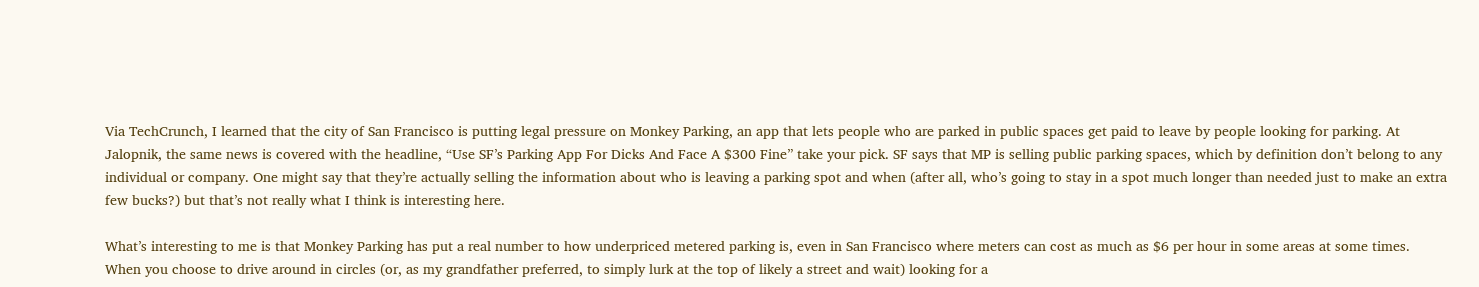Via TechCrunch, I learned that the city of San Francisco is putting legal pressure on Monkey Parking, an app that lets people who are parked in public spaces get paid to leave by people looking for parking. At Jalopnik, the same news is covered with the headline, “Use SF’s Parking App For Dicks And Face A $300 Fine” take your pick. SF says that MP is selling public parking spaces, which by definition don’t belong to any individual or company. One might say that they’re actually selling the information about who is leaving a parking spot and when (after all, who’s going to stay in a spot much longer than needed just to make an extra few bucks?) but that’s not really what I think is interesting here.

What’s interesting to me is that Monkey Parking has put a real number to how underpriced metered parking is, even in San Francisco where meters can cost as much as $6 per hour in some areas at some times. When you choose to drive around in circles (or, as my grandfather preferred, to simply lurk at the top of likely a street and wait) looking for a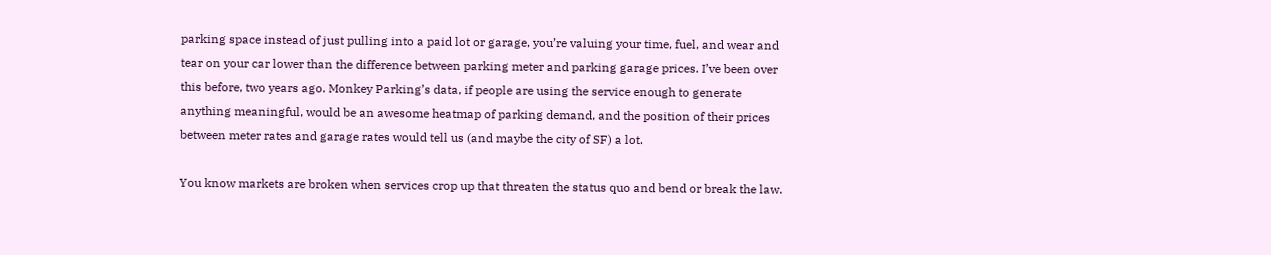parking space instead of just pulling into a paid lot or garage, you’re valuing your time, fuel, and wear and tear on your car lower than the difference between parking meter and parking garage prices. I’ve been over this before, two years ago. Monkey Parking’s data, if people are using the service enough to generate anything meaningful, would be an awesome heatmap of parking demand, and the position of their prices between meter rates and garage rates would tell us (and maybe the city of SF) a lot.

You know markets are broken when services crop up that threaten the status quo and bend or break the law.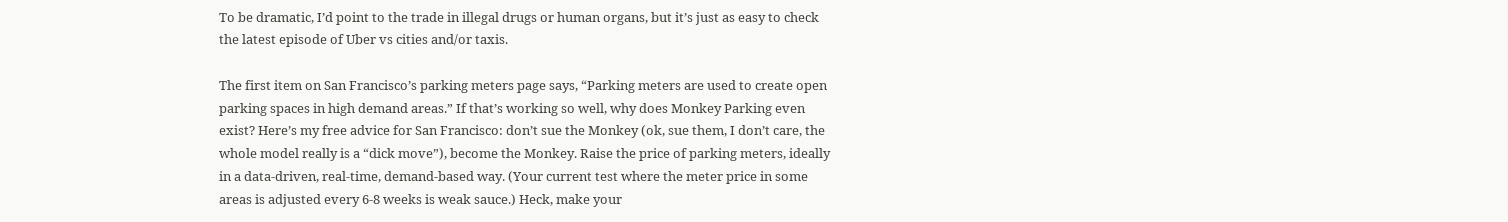To be dramatic, I’d point to the trade in illegal drugs or human organs, but it’s just as easy to check the latest episode of Uber vs cities and/or taxis.

The first item on San Francisco’s parking meters page says, “Parking meters are used to create open parking spaces in high demand areas.” If that’s working so well, why does Monkey Parking even exist? Here’s my free advice for San Francisco: don’t sue the Monkey (ok, sue them, I don’t care, the whole model really is a “dick move”), become the Monkey. Raise the price of parking meters, ideally in a data-driven, real-time, demand-based way. (Your current test where the meter price in some areas is adjusted every 6-8 weeks is weak sauce.) Heck, make your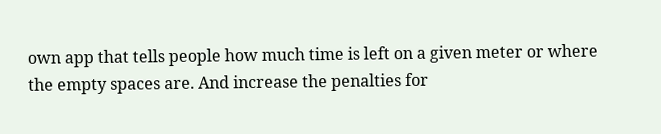own app that tells people how much time is left on a given meter or where the empty spaces are. And increase the penalties for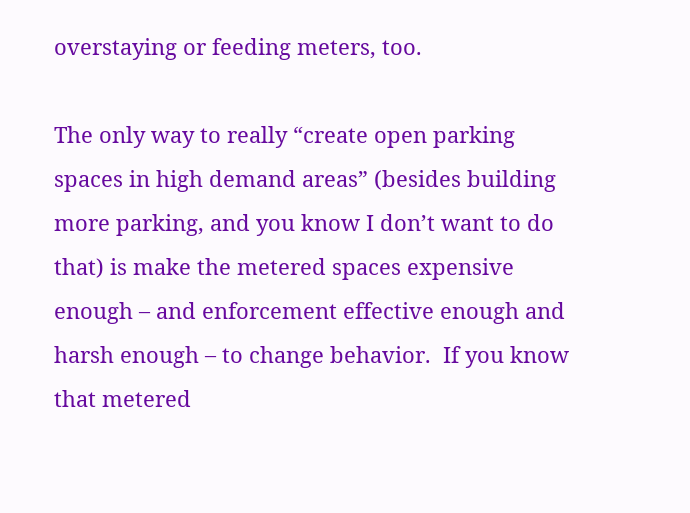overstaying or feeding meters, too.

The only way to really “create open parking spaces in high demand areas” (besides building more parking, and you know I don’t want to do that) is make the metered spaces expensive enough – and enforcement effective enough and harsh enough – to change behavior.  If you know that metered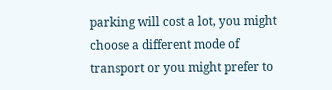parking will cost a lot, you might choose a different mode of transport or you might prefer to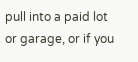pull into a paid lot or garage, or if you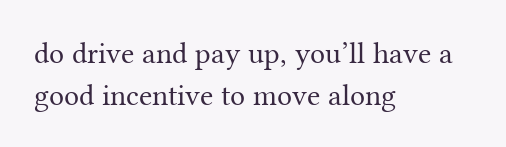do drive and pay up, you’ll have a good incentive to move along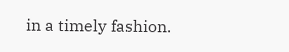in a timely fashion.